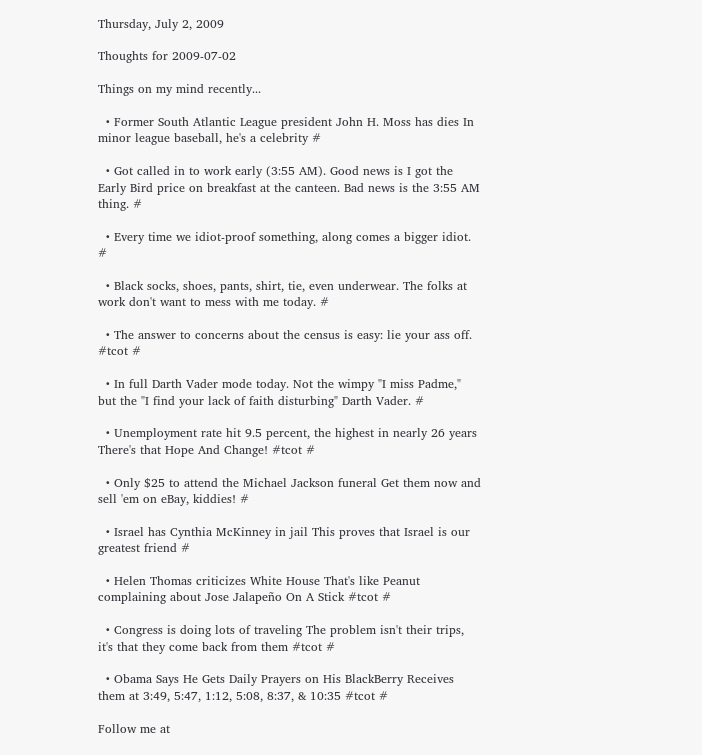Thursday, July 2, 2009

Thoughts for 2009-07-02

Things on my mind recently...

  • Former South Atlantic League president John H. Moss has dies In minor league baseball, he's a celebrity #

  • Got called in to work early (3:55 AM). Good news is I got the Early Bird price on breakfast at the canteen. Bad news is the 3:55 AM thing. #

  • Every time we idiot-proof something, along comes a bigger idiot. #

  • Black socks, shoes, pants, shirt, tie, even underwear. The folks at work don't want to mess with me today. #

  • The answer to concerns about the census is easy: lie your ass off. #tcot #

  • In full Darth Vader mode today. Not the wimpy "I miss Padme," but the "I find your lack of faith disturbing" Darth Vader. #

  • Unemployment rate hit 9.5 percent, the highest in nearly 26 years There's that Hope And Change! #tcot #

  • Only $25 to attend the Michael Jackson funeral Get them now and sell 'em on eBay, kiddies! #

  • Israel has Cynthia McKinney in jail This proves that Israel is our greatest friend #

  • Helen Thomas criticizes White House That's like Peanut complaining about Jose Jalapeño On A Stick #tcot #

  • Congress is doing lots of traveling The problem isn't their trips, it's that they come back from them #tcot #

  • Obama Says He Gets Daily Prayers on His BlackBerry Receives them at 3:49, 5:47, 1:12, 5:08, 8:37, & 10:35 #tcot #

Follow me at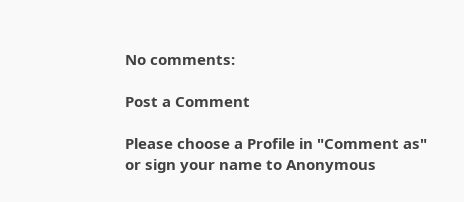No comments:

Post a Comment

Please choose a Profile in "Comment as" or sign your name to Anonymous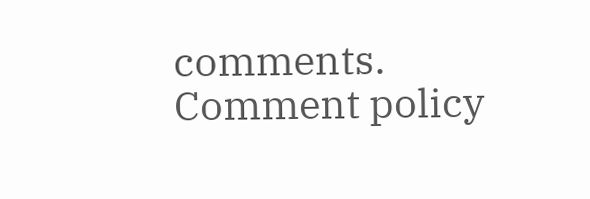comments. Comment policy